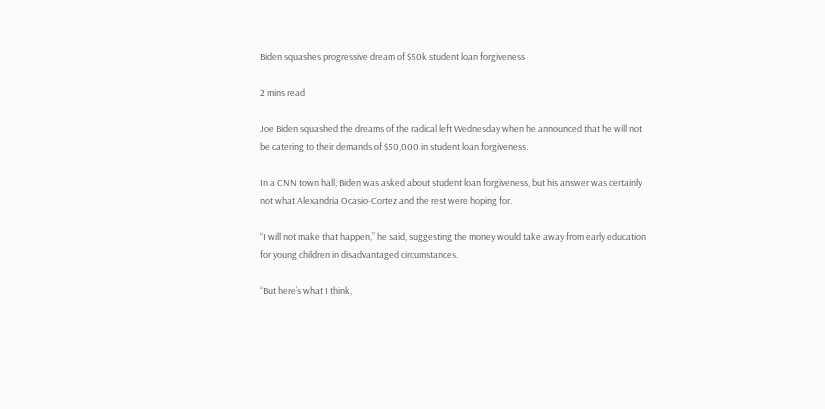Biden squashes progressive dream of $50k student loan forgiveness

2 mins read

Joe Biden squashed the dreams of the radical left Wednesday when he announced that he will not be catering to their demands of $50,000 in student loan forgiveness.

In a CNN town hall, Biden was asked about student loan forgiveness, but his answer was certainly not what Alexandria Ocasio-Cortez and the rest were hoping for.

“I will not make that happen,” he said, suggesting the money would take away from early education for young children in disadvantaged circumstances.

“But here’s what I think,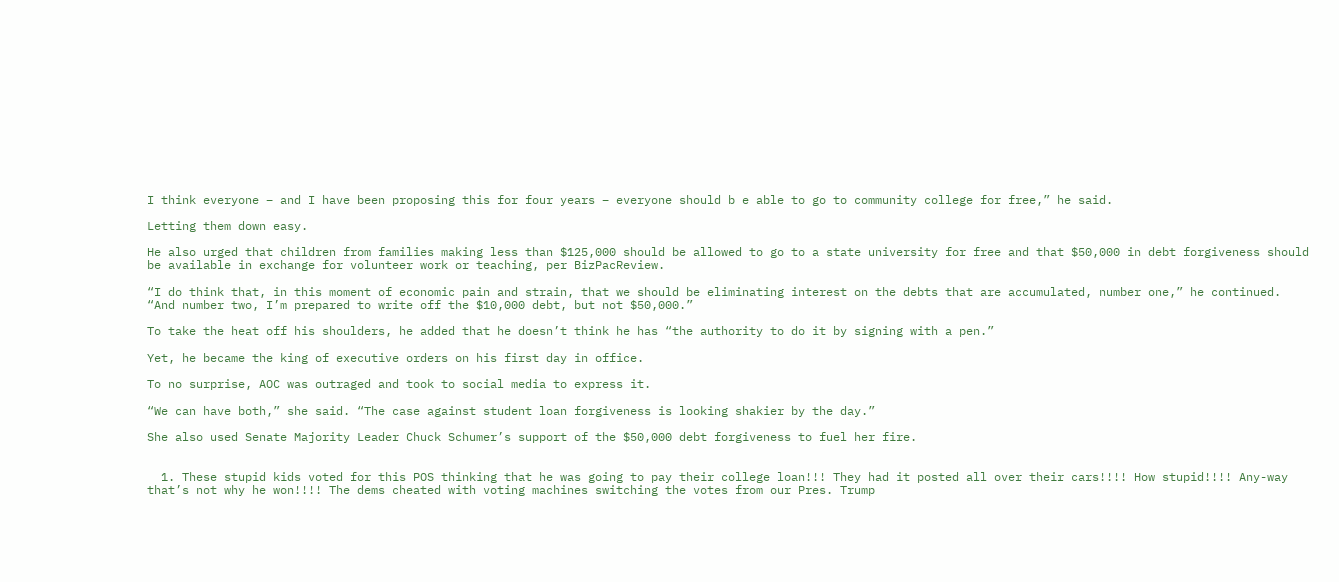I think everyone – and I have been proposing this for four years – everyone should b e able to go to community college for free,” he said.

Letting them down easy.

He also urged that children from families making less than $125,000 should be allowed to go to a state university for free and that $50,000 in debt forgiveness should be available in exchange for volunteer work or teaching, per BizPacReview.

“I do think that, in this moment of economic pain and strain, that we should be eliminating interest on the debts that are accumulated, number one,” he continued. “And number two, I’m prepared to write off the $10,000 debt, but not $50,000.”

To take the heat off his shoulders, he added that he doesn’t think he has “the authority to do it by signing with a pen.”

Yet, he became the king of executive orders on his first day in office.

To no surprise, AOC was outraged and took to social media to express it.

“We can have both,” she said. “The case against student loan forgiveness is looking shakier by the day.”

She also used Senate Majority Leader Chuck Schumer’s support of the $50,000 debt forgiveness to fuel her fire.


  1. These stupid kids voted for this POS thinking that he was going to pay their college loan!!! They had it posted all over their cars!!!! How stupid!!!! Any-way that’s not why he won!!!! The dems cheated with voting machines switching the votes from our Pres. Trump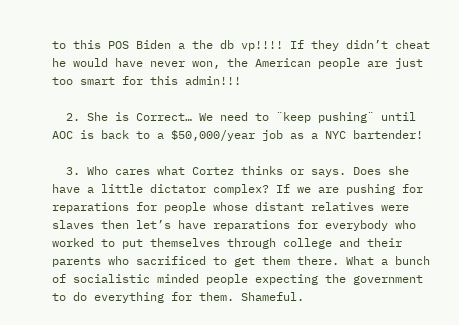to this POS Biden a the db vp!!!! If they didn’t cheat he would have never won, the American people are just too smart for this admin!!!

  2. She is Correct… We need to ¨keep pushing¨ until AOC is back to a $50,000/year job as a NYC bartender!

  3. Who cares what Cortez thinks or says. Does she have a little dictator complex? If we are pushing for reparations for people whose distant relatives were slaves then let’s have reparations for everybody who worked to put themselves through college and their parents who sacrificed to get them there. What a bunch of socialistic minded people expecting the government to do everything for them. Shameful.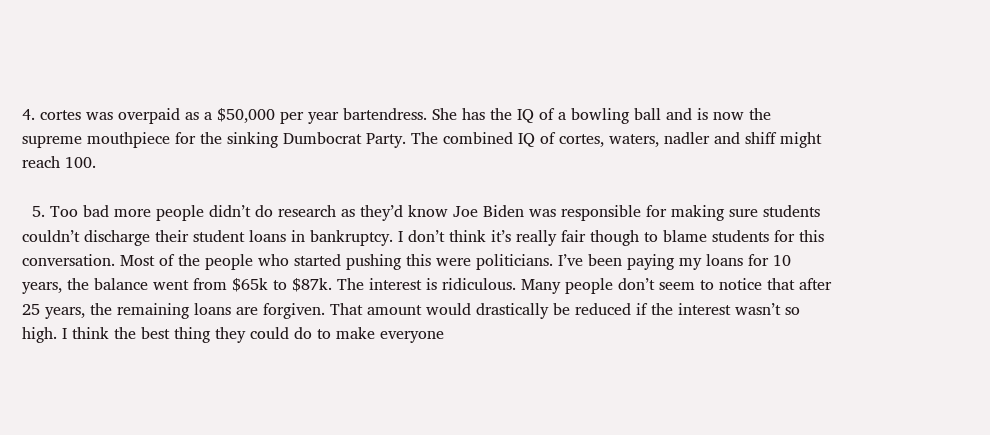4. cortes was overpaid as a $50,000 per year bartendress. She has the IQ of a bowling ball and is now the supreme mouthpiece for the sinking Dumbocrat Party. The combined IQ of cortes, waters, nadler and shiff might reach 100.

  5. Too bad more people didn’t do research as they’d know Joe Biden was responsible for making sure students couldn’t discharge their student loans in bankruptcy. I don’t think it’s really fair though to blame students for this conversation. Most of the people who started pushing this were politicians. I’ve been paying my loans for 10 years, the balance went from $65k to $87k. The interest is ridiculous. Many people don’t seem to notice that after 25 years, the remaining loans are forgiven. That amount would drastically be reduced if the interest wasn’t so high. I think the best thing they could do to make everyone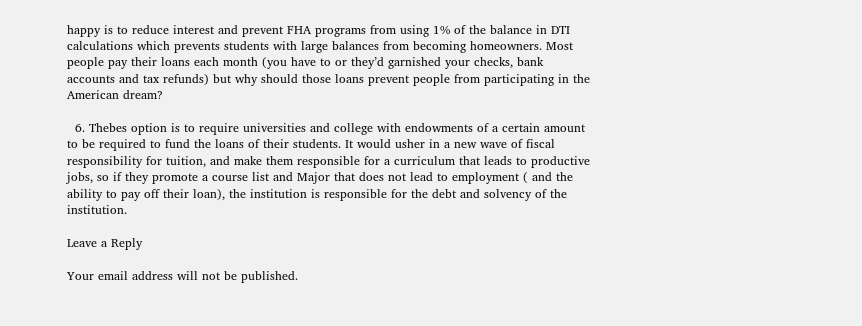happy is to reduce interest and prevent FHA programs from using 1% of the balance in DTI calculations which prevents students with large balances from becoming homeowners. Most people pay their loans each month (you have to or they’d garnished your checks, bank accounts and tax refunds) but why should those loans prevent people from participating in the American dream?

  6. Thebes option is to require universities and college with endowments of a certain amount to be required to fund the loans of their students. It would usher in a new wave of fiscal responsibility for tuition, and make them responsible for a curriculum that leads to productive jobs, so if they promote a course list and Major that does not lead to employment ( and the ability to pay off their loan), the institution is responsible for the debt and solvency of the institution.

Leave a Reply

Your email address will not be published.